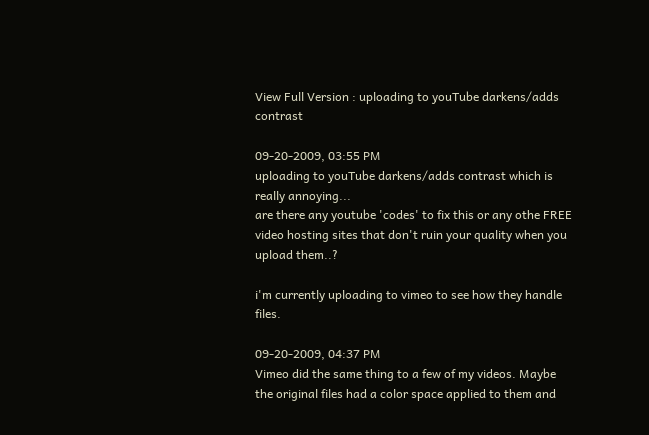View Full Version : uploading to youTube darkens/adds contrast

09-20-2009, 03:55 PM
uploading to youTube darkens/adds contrast which is really annoying...
are there any youtube 'codes' to fix this or any othe FREE video hosting sites that don't ruin your quality when you upload them..?

i'm currently uploading to vimeo to see how they handle files.

09-20-2009, 04:37 PM
Vimeo did the same thing to a few of my videos. Maybe the original files had a color space applied to them and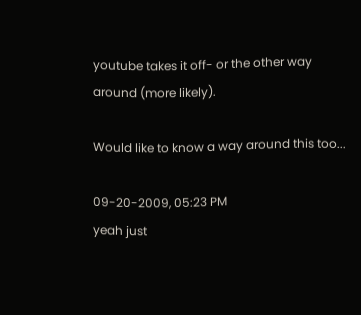youtube takes it off- or the other way around (more likely).

Would like to know a way around this too...

09-20-2009, 05:23 PM
yeah just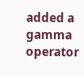added a gamma operator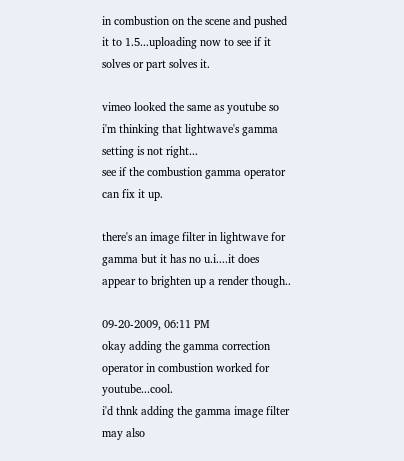in combustion on the scene and pushed it to 1.5...uploading now to see if it solves or part solves it.

vimeo looked the same as youtube so i'm thinking that lightwave's gamma setting is not right...
see if the combustion gamma operator can fix it up.

there's an image filter in lightwave for gamma but it has no u.i....it does appear to brighten up a render though..

09-20-2009, 06:11 PM
okay adding the gamma correction operator in combustion worked for youtube...cool.
i'd thnk adding the gamma image filter may also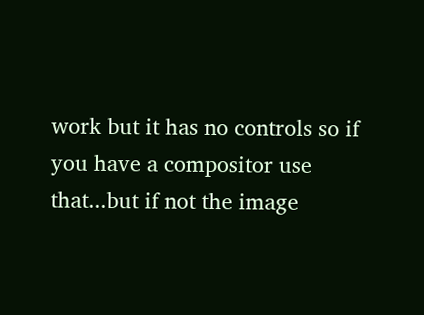work but it has no controls so if you have a compositor use that...but if not the image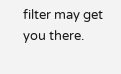filter may get you there.